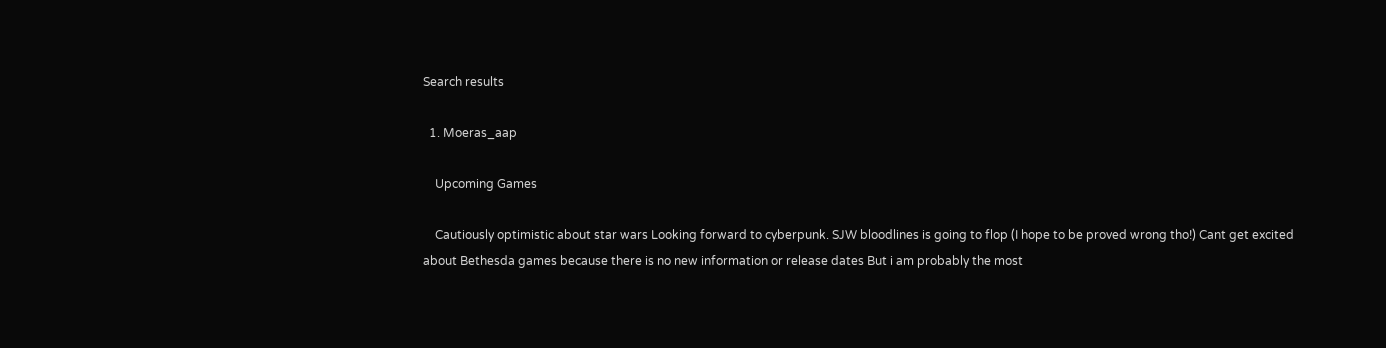Search results

  1. Moeras_aap

    Upcoming Games

    Cautiously optimistic about star wars Looking forward to cyberpunk. SJW bloodlines is going to flop (I hope to be proved wrong tho!) Cant get excited about Bethesda games because there is no new information or release dates But i am probably the most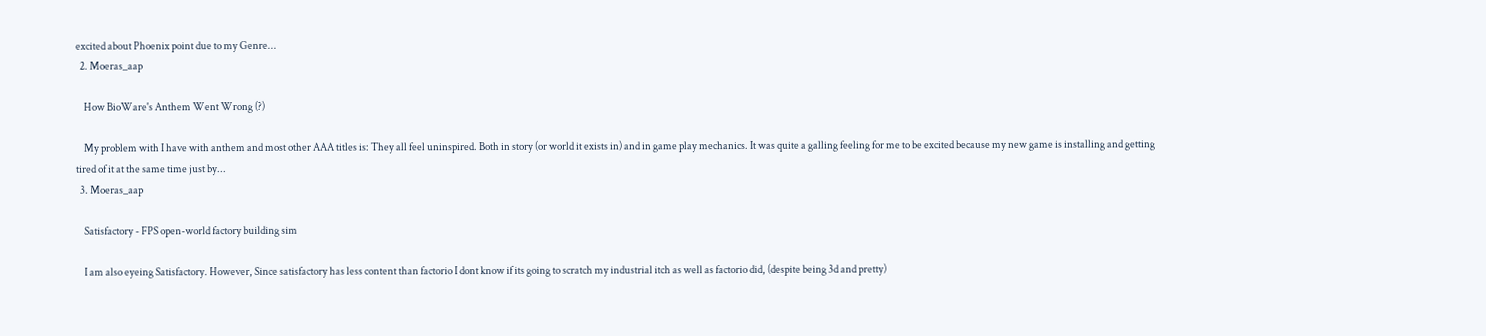excited about Phoenix point due to my Genre...
  2. Moeras_aap

    How BioWare's Anthem Went Wrong (?)

    My problem with I have with anthem and most other AAA titles is: They all feel uninspired. Both in story (or world it exists in) and in game play mechanics. It was quite a galling feeling for me to be excited because my new game is installing and getting tired of it at the same time just by...
  3. Moeras_aap

    Satisfactory - FPS open-world factory building sim

    I am also eyeing Satisfactory. However, Since satisfactory has less content than factorio I dont know if its going to scratch my industrial itch as well as factorio did, (despite being 3d and pretty)